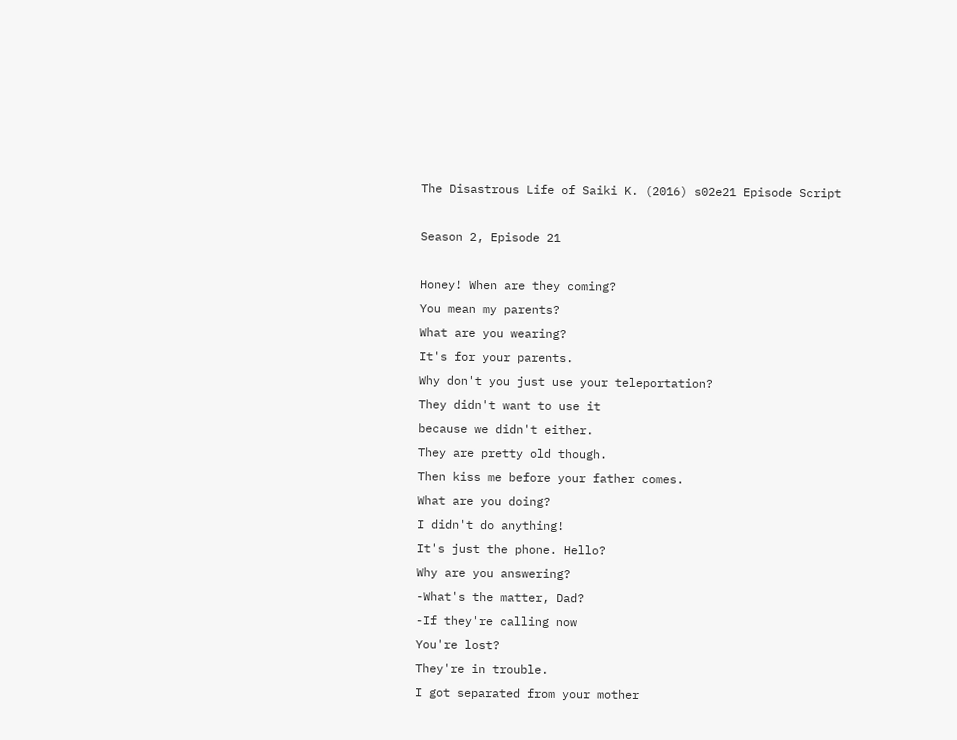The Disastrous Life of Saiki K. (2016) s02e21 Episode Script

Season 2, Episode 21

Honey! When are they coming?
You mean my parents?
What are you wearing?
It's for your parents.
Why don't you just use your teleportation?
They didn't want to use it
because we didn't either.
They are pretty old though.
Then kiss me before your father comes.
What are you doing?
I didn't do anything!
It's just the phone. Hello?
Why are you answering?
-What's the matter, Dad?
-If they're calling now
You're lost?
They're in trouble.
I got separated from your mother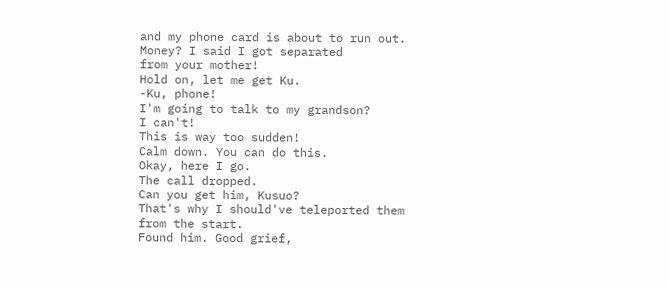and my phone card is about to run out.
Money? I said I got separated
from your mother!
Hold on, let me get Ku.
-Ku, phone!
I'm going to talk to my grandson?
I can't!
This is way too sudden!
Calm down. You can do this.
Okay, here I go.
The call dropped.
Can you get him, Kusuo?
That's why I should've teleported them
from the start.
Found him. Good grief,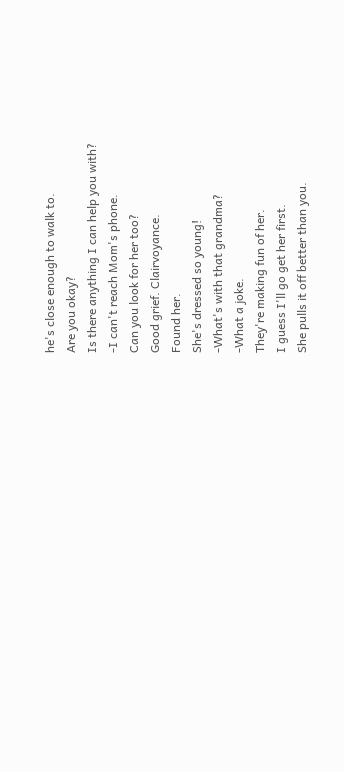he's close enough to walk to.
Are you okay?
Is there anything I can help you with?
-I can't reach Mom's phone.
Can you look for her too?
Good grief. Clairvoyance.
Found her.
She's dressed so young!
-What's with that grandma?
-What a joke.
They're making fun of her.
I guess I'll go get her first.
She pulls it off better than you.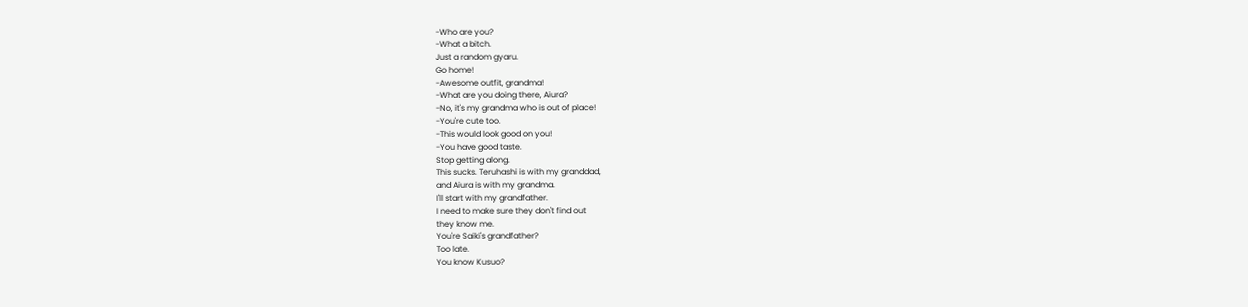-Who are you?
-What a bitch.
Just a random gyaru.
Go home!
-Awesome outfit, grandma!
-What are you doing there, Aiura?
-No, it's my grandma who is out of place!
-You're cute too.
-This would look good on you!
-You have good taste.
Stop getting along.
This sucks. Teruhashi is with my granddad,
and Aiura is with my grandma.
I'll start with my grandfather.
I need to make sure they don't find out
they know me.
You're Saiki's grandfather?
Too late.
You know Kusuo?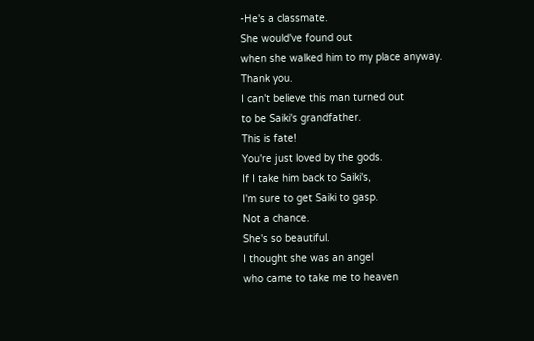-He's a classmate.
She would've found out
when she walked him to my place anyway.
Thank you.
I can't believe this man turned out
to be Saiki's grandfather.
This is fate!
You're just loved by the gods.
If I take him back to Saiki's,
I'm sure to get Saiki to gasp.
Not a chance.
She's so beautiful.
I thought she was an angel
who came to take me to heaven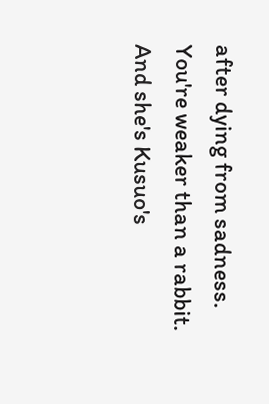after dying from sadness.
You're weaker than a rabbit.
And she's Kusuo's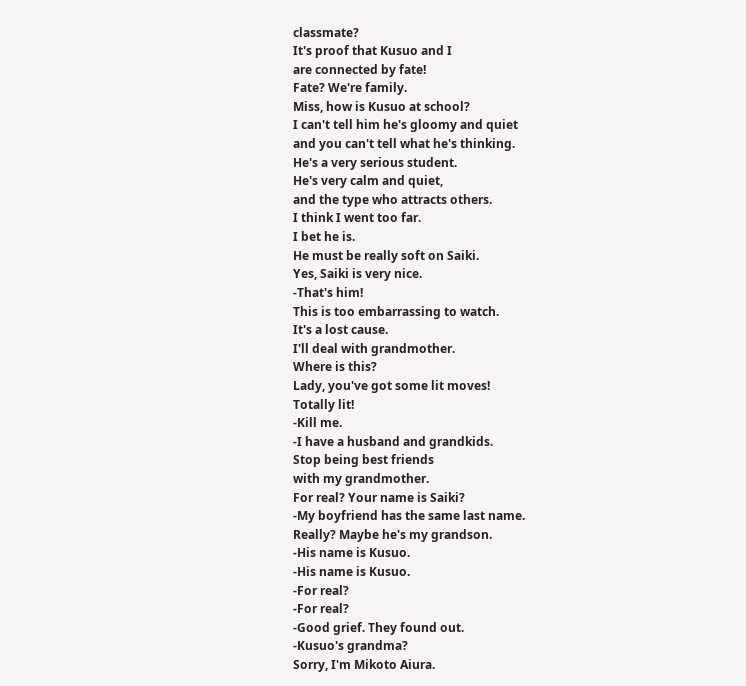classmate?
It's proof that Kusuo and I
are connected by fate!
Fate? We're family.
Miss, how is Kusuo at school?
I can't tell him he's gloomy and quiet
and you can't tell what he's thinking.
He's a very serious student.
He's very calm and quiet,
and the type who attracts others.
I think I went too far.
I bet he is.
He must be really soft on Saiki.
Yes, Saiki is very nice.
-That's him!
This is too embarrassing to watch.
It's a lost cause.
I'll deal with grandmother.
Where is this?
Lady, you've got some lit moves!
Totally lit!
-Kill me.
-I have a husband and grandkids.
Stop being best friends
with my grandmother.
For real? Your name is Saiki?
-My boyfriend has the same last name.
Really? Maybe he's my grandson.
-His name is Kusuo.
-His name is Kusuo.
-For real?
-For real?
-Good grief. They found out.
-Kusuo's grandma?
Sorry, I'm Mikoto Aiura.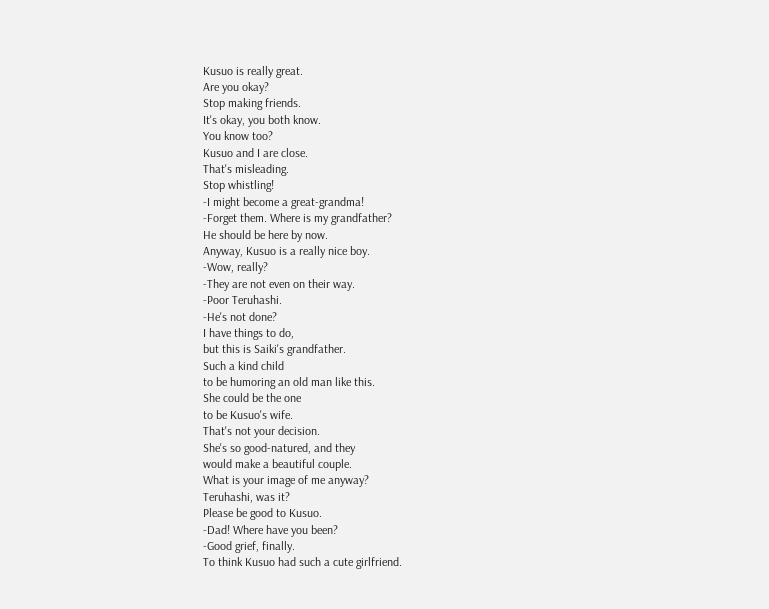Kusuo is really great.
Are you okay?
Stop making friends.
It's okay, you both know.
You know too?
Kusuo and I are close.
That's misleading.
Stop whistling!
-I might become a great-grandma!
-Forget them. Where is my grandfather?
He should be here by now.
Anyway, Kusuo is a really nice boy.
-Wow, really?
-They are not even on their way.
-Poor Teruhashi.
-He's not done?
I have things to do,
but this is Saiki's grandfather.
Such a kind child
to be humoring an old man like this.
She could be the one
to be Kusuo's wife.
That's not your decision.
She's so good-natured, and they
would make a beautiful couple.
What is your image of me anyway?
Teruhashi, was it?
Please be good to Kusuo.
-Dad! Where have you been?
-Good grief, finally.
To think Kusuo had such a cute girlfriend.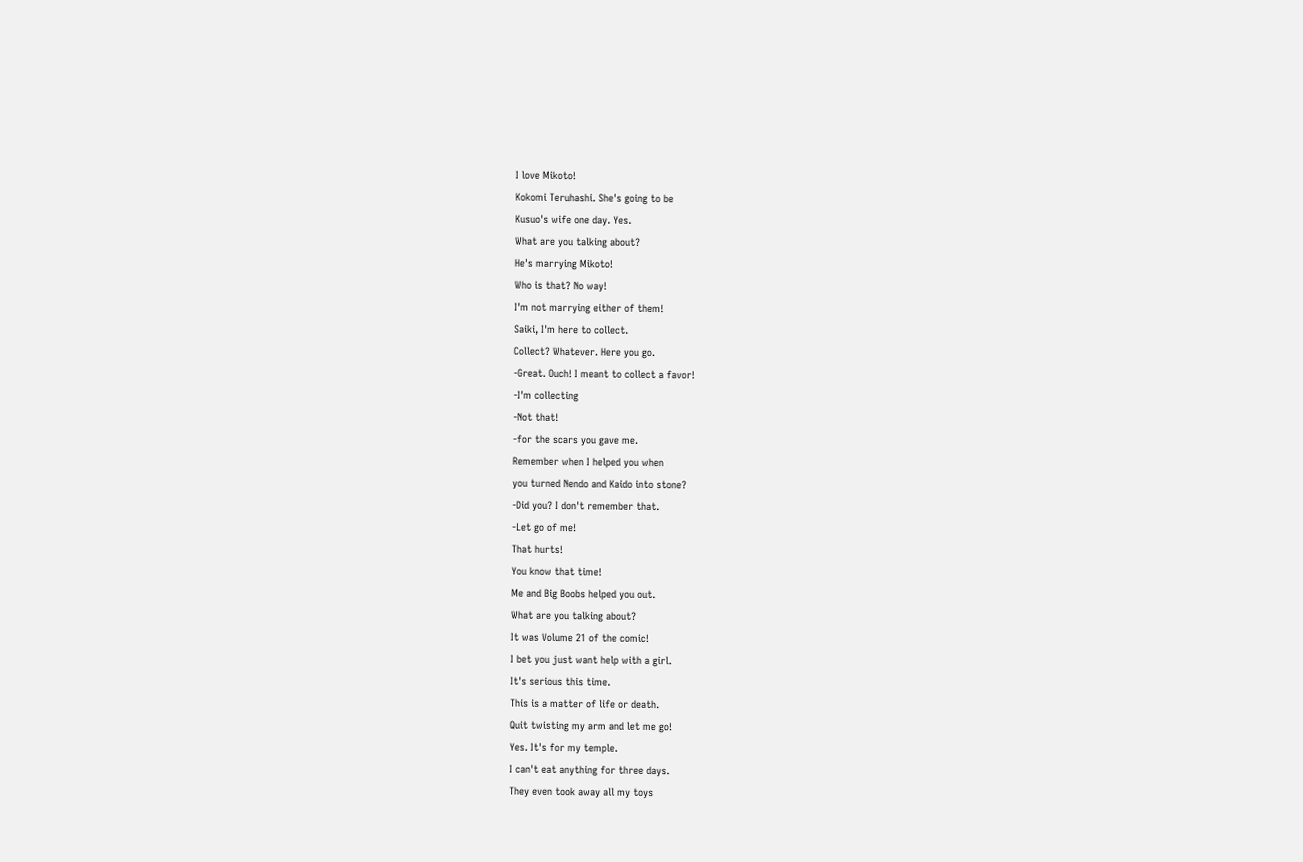I love Mikoto!
Kokomi Teruhashi. She's going to be
Kusuo's wife one day. Yes.
What are you talking about?
He's marrying Mikoto!
Who is that? No way!
I'm not marrying either of them!
Saiki, I'm here to collect.
Collect? Whatever. Here you go.
-Great. Ouch! I meant to collect a favor!
-I'm collecting
-Not that!
-for the scars you gave me.
Remember when I helped you when
you turned Nendo and Kaido into stone?
-Did you? I don't remember that.
-Let go of me!
That hurts!
You know that time!
Me and Big Boobs helped you out.
What are you talking about?
It was Volume 21 of the comic!
I bet you just want help with a girl.
It's serious this time.
This is a matter of life or death.
Quit twisting my arm and let me go!
Yes. It's for my temple.
I can't eat anything for three days.
They even took away all my toys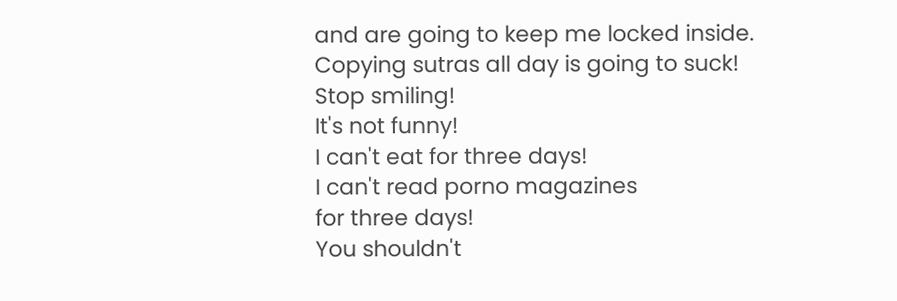and are going to keep me locked inside.
Copying sutras all day is going to suck!
Stop smiling!
It's not funny!
I can't eat for three days!
I can't read porno magazines
for three days!
You shouldn't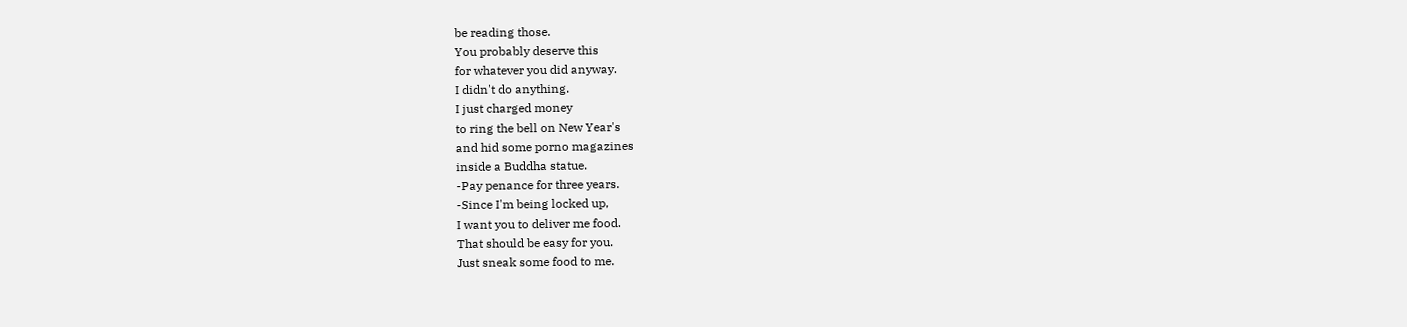be reading those.
You probably deserve this
for whatever you did anyway.
I didn't do anything.
I just charged money
to ring the bell on New Year's
and hid some porno magazines
inside a Buddha statue.
-Pay penance for three years.
-Since I'm being locked up,
I want you to deliver me food.
That should be easy for you.
Just sneak some food to me.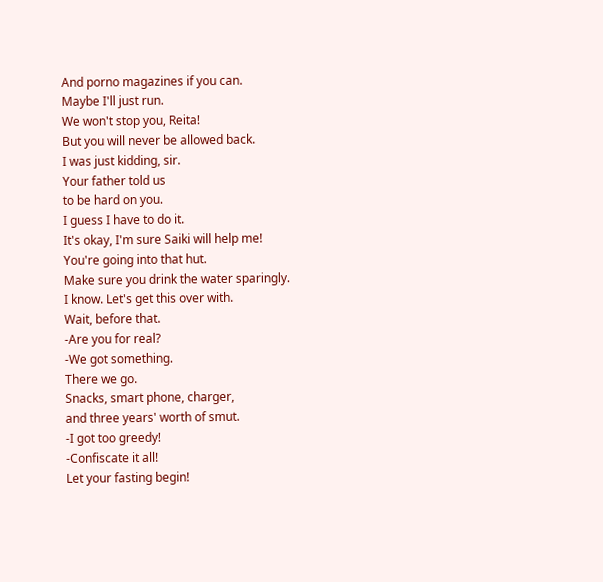And porno magazines if you can.
Maybe I'll just run.
We won't stop you, Reita!
But you will never be allowed back.
I was just kidding, sir.
Your father told us
to be hard on you.
I guess I have to do it.
It's okay, I'm sure Saiki will help me!
You're going into that hut.
Make sure you drink the water sparingly.
I know. Let's get this over with.
Wait, before that.
-Are you for real?
-We got something.
There we go.
Snacks, smart phone, charger,
and three years' worth of smut.
-I got too greedy!
-Confiscate it all!
Let your fasting begin!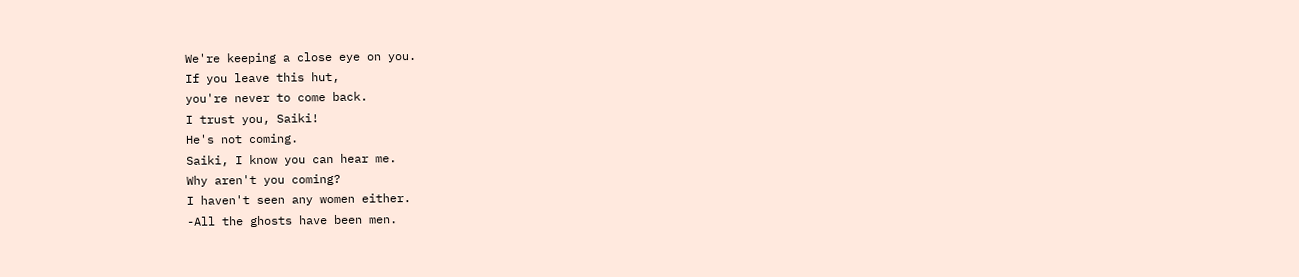We're keeping a close eye on you.
If you leave this hut,
you're never to come back.
I trust you, Saiki!
He's not coming.
Saiki, I know you can hear me.
Why aren't you coming?
I haven't seen any women either.
-All the ghosts have been men.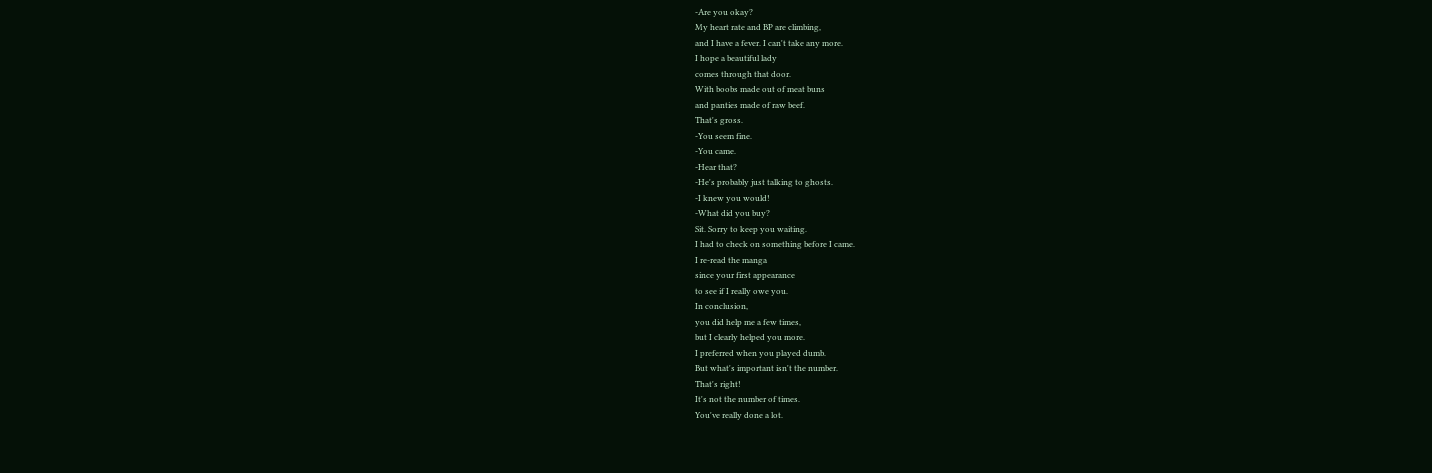-Are you okay?
My heart rate and BP are climbing,
and I have a fever. I can't take any more.
I hope a beautiful lady
comes through that door.
With boobs made out of meat buns
and panties made of raw beef.
That's gross.
-You seem fine.
-You came.
-Hear that?
-He's probably just talking to ghosts.
-I knew you would!
-What did you buy?
Sit. Sorry to keep you waiting.
I had to check on something before I came.
I re-read the manga
since your first appearance
to see if I really owe you.
In conclusion,
you did help me a few times,
but I clearly helped you more.
I preferred when you played dumb.
But what's important isn't the number.
That's right!
It's not the number of times.
You've really done a lot.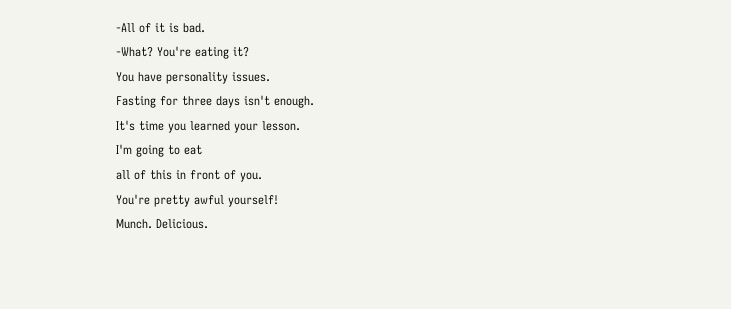-All of it is bad.
-What? You're eating it?
You have personality issues.
Fasting for three days isn't enough.
It's time you learned your lesson.
I'm going to eat
all of this in front of you.
You're pretty awful yourself!
Munch. Delicious.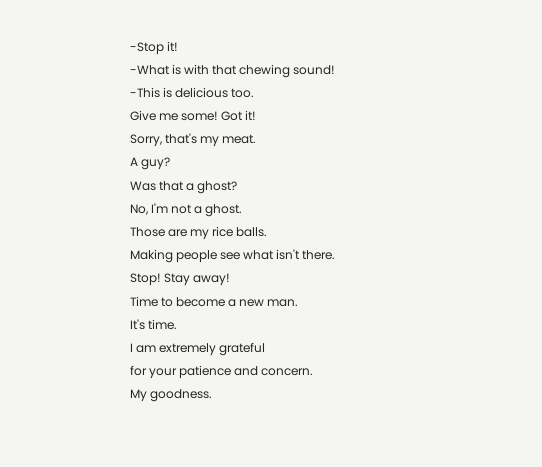-Stop it!
-What is with that chewing sound!
-This is delicious too.
Give me some! Got it!
Sorry, that's my meat.
A guy?
Was that a ghost?
No, I'm not a ghost.
Those are my rice balls.
Making people see what isn't there.
Stop! Stay away!
Time to become a new man.
It's time.
I am extremely grateful
for your patience and concern.
My goodness.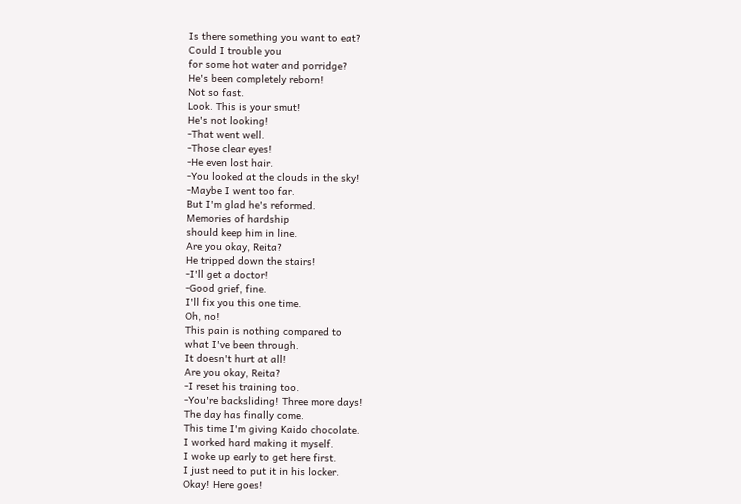Is there something you want to eat?
Could I trouble you
for some hot water and porridge?
He's been completely reborn!
Not so fast.
Look. This is your smut!
He's not looking!
-That went well.
-Those clear eyes!
-He even lost hair.
-You looked at the clouds in the sky!
-Maybe I went too far.
But I'm glad he's reformed.
Memories of hardship
should keep him in line.
Are you okay, Reita?
He tripped down the stairs!
-I'll get a doctor!
-Good grief, fine.
I'll fix you this one time.
Oh, no!
This pain is nothing compared to
what I've been through.
It doesn't hurt at all!
Are you okay, Reita?
-I reset his training too.
-You're backsliding! Three more days!
The day has finally come.
This time I'm giving Kaido chocolate.
I worked hard making it myself.
I woke up early to get here first.
I just need to put it in his locker.
Okay! Here goes!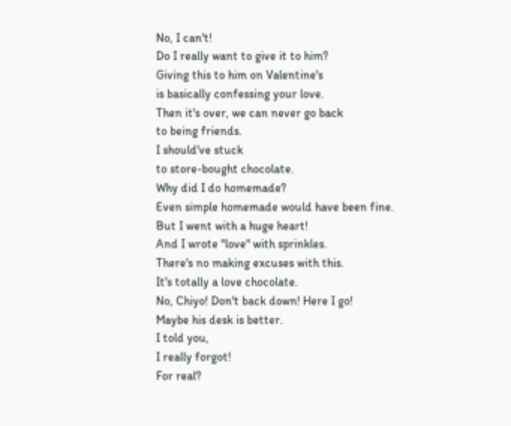No, I can't!
Do I really want to give it to him?
Giving this to him on Valentine's
is basically confessing your love.
Then it's over, we can never go back
to being friends.
I should've stuck
to store-bought chocolate.
Why did I do homemade?
Even simple homemade would have been fine.
But I went with a huge heart!
And I wrote "love" with sprinkles.
There's no making excuses with this.
It's totally a love chocolate.
No, Chiyo! Don't back down! Here I go!
Maybe his desk is better.
I told you,
I really forgot!
For real?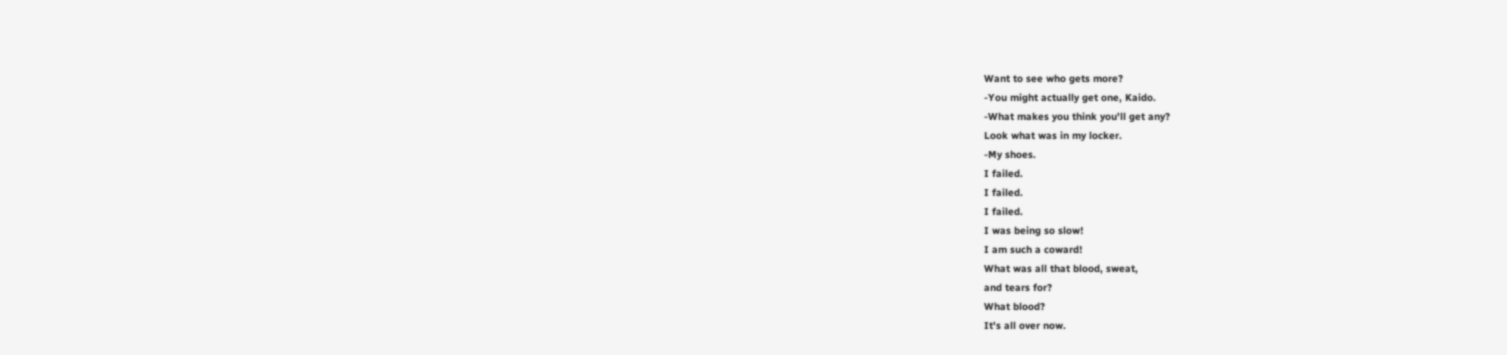Want to see who gets more?
-You might actually get one, Kaido.
-What makes you think you'll get any?
Look what was in my locker.
-My shoes.
I failed.
I failed.
I failed.
I was being so slow!
I am such a coward!
What was all that blood, sweat,
and tears for?
What blood?
It's all over now.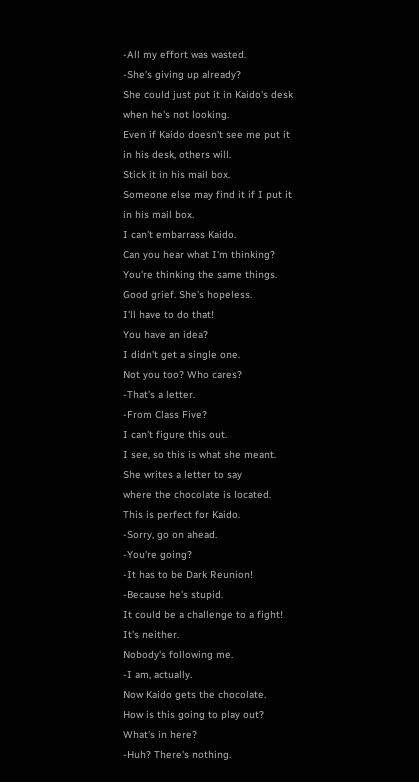-All my effort was wasted.
-She's giving up already?
She could just put it in Kaido's desk
when he's not looking.
Even if Kaido doesn't see me put it
in his desk, others will.
Stick it in his mail box.
Someone else may find it if I put it
in his mail box.
I can't embarrass Kaido.
Can you hear what I'm thinking?
You're thinking the same things.
Good grief. She's hopeless.
I'll have to do that!
You have an idea?
I didn't get a single one.
Not you too? Who cares?
-That's a letter.
-From Class Five?
I can't figure this out.
I see, so this is what she meant.
She writes a letter to say
where the chocolate is located.
This is perfect for Kaido.
-Sorry, go on ahead.
-You're going?
-It has to be Dark Reunion!
-Because he's stupid.
It could be a challenge to a fight!
It's neither.
Nobody's following me.
-I am, actually.
Now Kaido gets the chocolate.
How is this going to play out?
What's in here?
-Huh? There's nothing.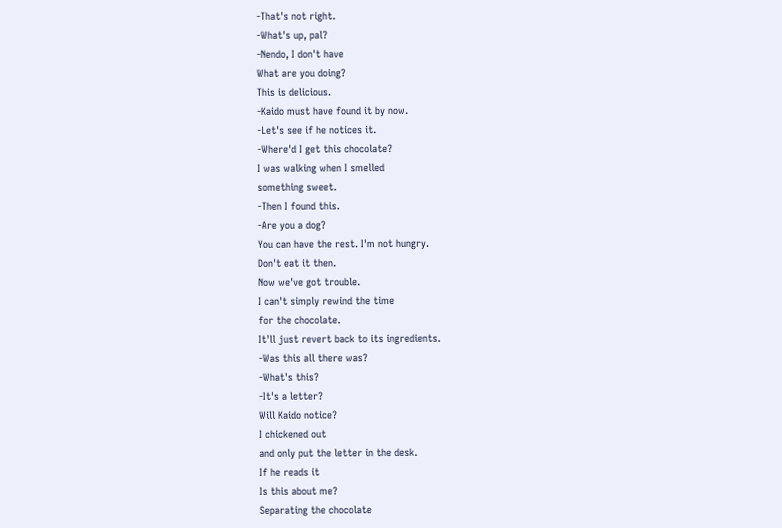-That's not right.
-What's up, pal?
-Nendo, I don't have
What are you doing?
This is delicious.
-Kaido must have found it by now.
-Let's see if he notices it.
-Where'd I get this chocolate?
I was walking when I smelled
something sweet.
-Then I found this.
-Are you a dog?
You can have the rest. I'm not hungry.
Don't eat it then.
Now we've got trouble.
I can't simply rewind the time
for the chocolate.
It'll just revert back to its ingredients.
-Was this all there was?
-What's this?
-It's a letter?
Will Kaido notice?
I chickened out
and only put the letter in the desk.
If he reads it
Is this about me?
Separating the chocolate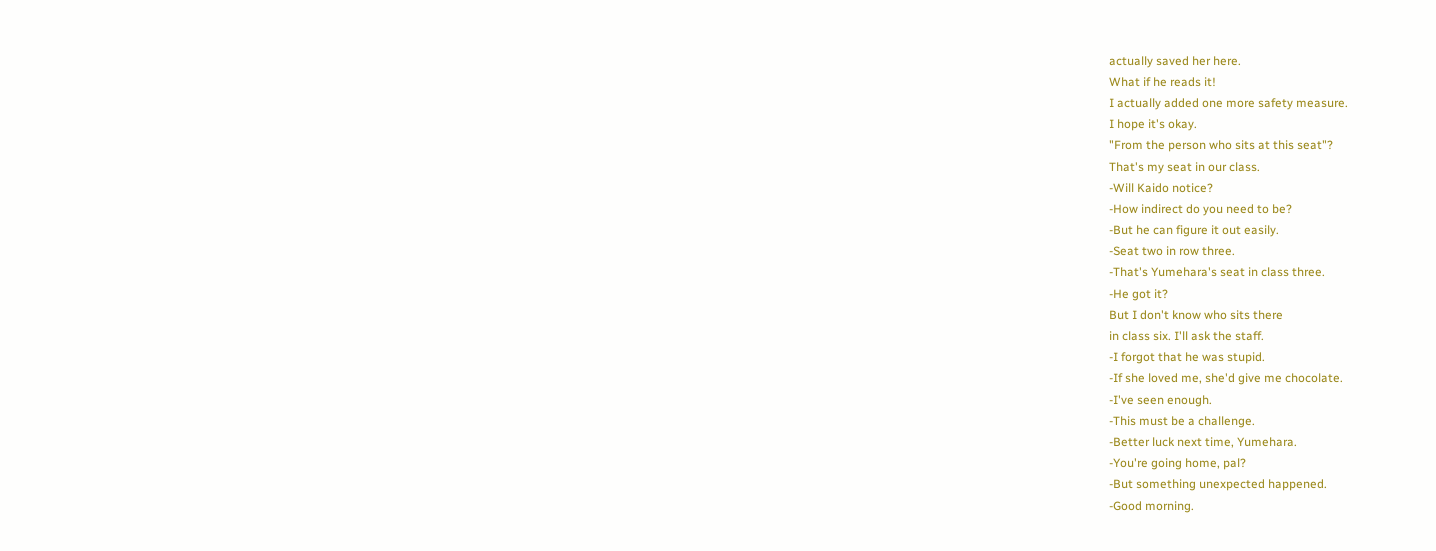actually saved her here.
What if he reads it!
I actually added one more safety measure.
I hope it's okay.
"From the person who sits at this seat"?
That's my seat in our class.
-Will Kaido notice?
-How indirect do you need to be?
-But he can figure it out easily.
-Seat two in row three.
-That's Yumehara's seat in class three.
-He got it?
But I don't know who sits there
in class six. I'll ask the staff.
-I forgot that he was stupid.
-If she loved me, she'd give me chocolate.
-I've seen enough.
-This must be a challenge.
-Better luck next time, Yumehara.
-You're going home, pal?
-But something unexpected happened.
-Good morning.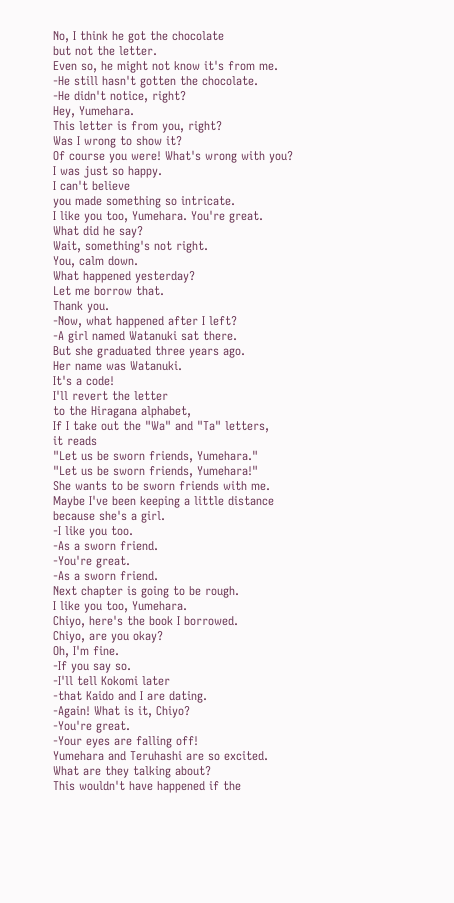No, I think he got the chocolate
but not the letter.
Even so, he might not know it's from me.
-He still hasn't gotten the chocolate.
-He didn't notice, right?
Hey, Yumehara.
This letter is from you, right?
Was I wrong to show it?
Of course you were! What's wrong with you?
I was just so happy.
I can't believe
you made something so intricate.
I like you too, Yumehara. You're great.
What did he say?
Wait, something's not right.
You, calm down.
What happened yesterday?
Let me borrow that.
Thank you.
-Now, what happened after I left?
-A girl named Watanuki sat there.
But she graduated three years ago.
Her name was Watanuki.
It's a code!
I'll revert the letter
to the Hiragana alphabet,
If I take out the "Wa" and "Ta" letters,
it reads
"Let us be sworn friends, Yumehara."
"Let us be sworn friends, Yumehara!"
She wants to be sworn friends with me.
Maybe I've been keeping a little distance
because she's a girl.
-I like you too.
-As a sworn friend.
-You're great.
-As a sworn friend.
Next chapter is going to be rough.
I like you too, Yumehara.
Chiyo, here's the book I borrowed.
Chiyo, are you okay?
Oh, I'm fine.
-If you say so.
-I'll tell Kokomi later
-that Kaido and I are dating.
-Again! What is it, Chiyo?
-You're great.
-Your eyes are falling off!
Yumehara and Teruhashi are so excited.
What are they talking about?
This wouldn't have happened if the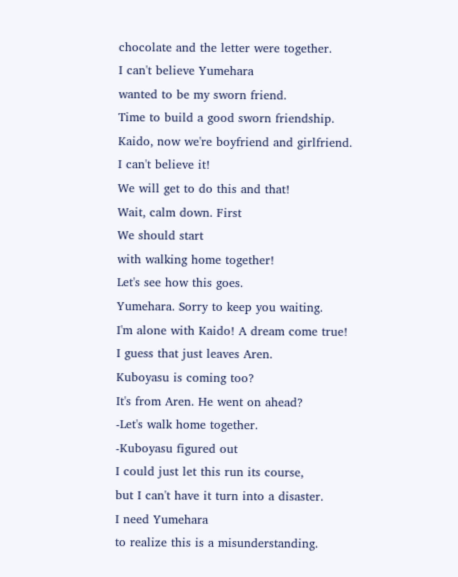chocolate and the letter were together.
I can't believe Yumehara
wanted to be my sworn friend.
Time to build a good sworn friendship.
Kaido, now we're boyfriend and girlfriend.
I can't believe it!
We will get to do this and that!
Wait, calm down. First
We should start
with walking home together!
Let's see how this goes.
Yumehara. Sorry to keep you waiting.
I'm alone with Kaido! A dream come true!
I guess that just leaves Aren.
Kuboyasu is coming too?
It's from Aren. He went on ahead?
-Let's walk home together.
-Kuboyasu figured out
I could just let this run its course,
but I can't have it turn into a disaster.
I need Yumehara
to realize this is a misunderstanding.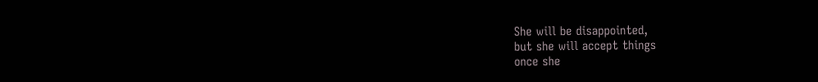She will be disappointed,
but she will accept things
once she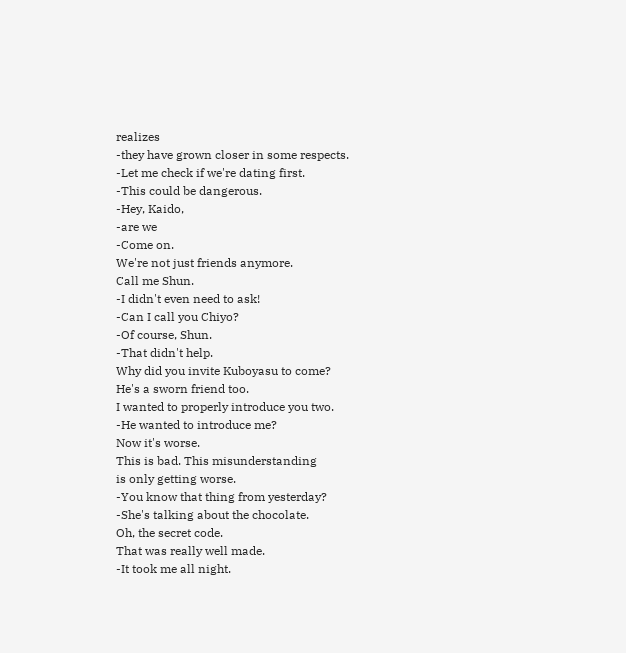realizes
-they have grown closer in some respects.
-Let me check if we're dating first.
-This could be dangerous.
-Hey, Kaido,
-are we
-Come on.
We're not just friends anymore.
Call me Shun.
-I didn't even need to ask!
-Can I call you Chiyo?
-Of course, Shun.
-That didn't help.
Why did you invite Kuboyasu to come?
He's a sworn friend too.
I wanted to properly introduce you two.
-He wanted to introduce me?
Now it's worse.
This is bad. This misunderstanding
is only getting worse.
-You know that thing from yesterday?
-She's talking about the chocolate.
Oh, the secret code.
That was really well made.
-It took me all night.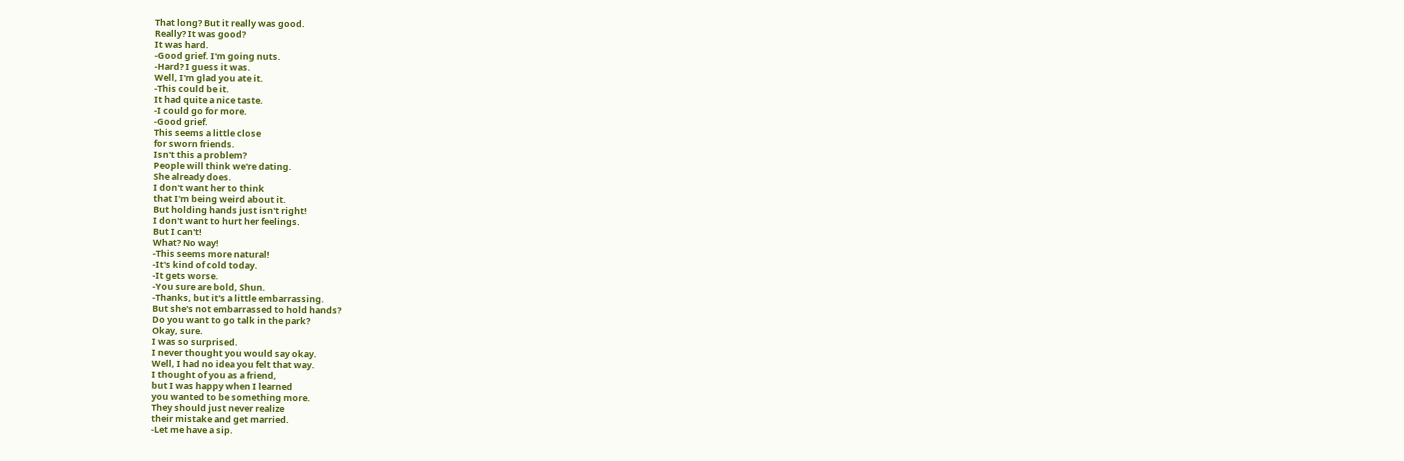That long? But it really was good.
Really? It was good?
It was hard.
-Good grief. I'm going nuts.
-Hard? I guess it was.
Well, I'm glad you ate it.
-This could be it.
It had quite a nice taste.
-I could go for more.
-Good grief.
This seems a little close
for sworn friends.
Isn't this a problem?
People will think we're dating.
She already does.
I don't want her to think
that I'm being weird about it.
But holding hands just isn't right!
I don't want to hurt her feelings.
But I can't!
What? No way!
-This seems more natural!
-It's kind of cold today.
-It gets worse.
-You sure are bold, Shun.
-Thanks, but it's a little embarrassing.
But she's not embarrassed to hold hands?
Do you want to go talk in the park?
Okay, sure.
I was so surprised.
I never thought you would say okay.
Well, I had no idea you felt that way.
I thought of you as a friend,
but I was happy when I learned
you wanted to be something more.
They should just never realize
their mistake and get married.
-Let me have a sip.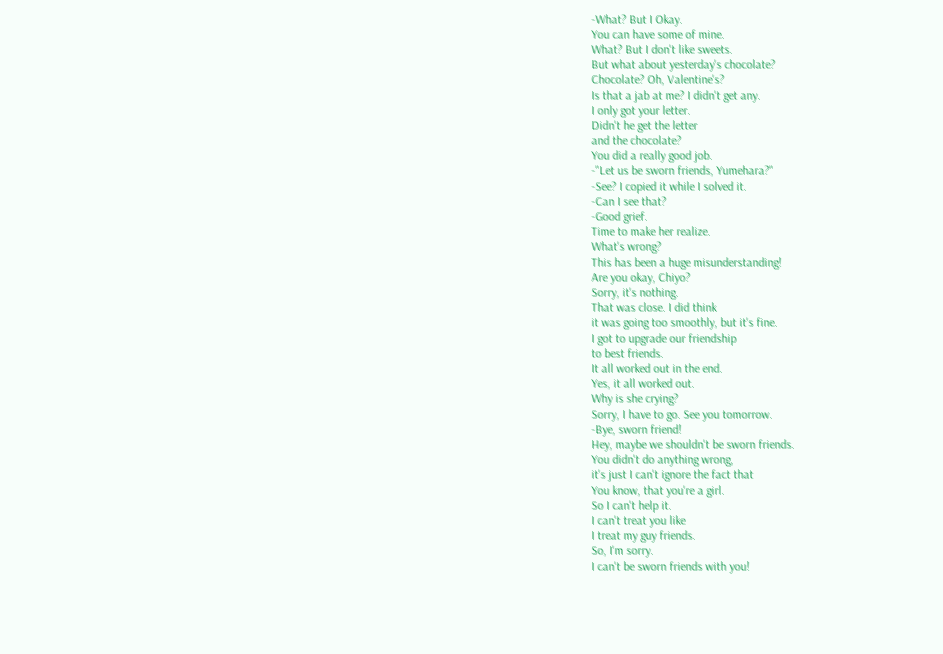-What? But I Okay.
You can have some of mine.
What? But I don't like sweets.
But what about yesterday's chocolate?
Chocolate? Oh, Valentine's?
Is that a jab at me? I didn't get any.
I only got your letter.
Didn't he get the letter
and the chocolate?
You did a really good job.
-"Let us be sworn friends, Yumehara?"
-See? I copied it while I solved it.
-Can I see that?
-Good grief.
Time to make her realize.
What's wrong?
This has been a huge misunderstanding!
Are you okay, Chiyo?
Sorry, it's nothing.
That was close. I did think
it was going too smoothly, but it's fine.
I got to upgrade our friendship
to best friends.
It all worked out in the end.
Yes, it all worked out.
Why is she crying?
Sorry, I have to go. See you tomorrow.
-Bye, sworn friend!
Hey, maybe we shouldn't be sworn friends.
You didn't do anything wrong,
it's just I can't ignore the fact that
You know, that you're a girl.
So I can't help it.
I can't treat you like
I treat my guy friends.
So, I'm sorry.
I can't be sworn friends with you!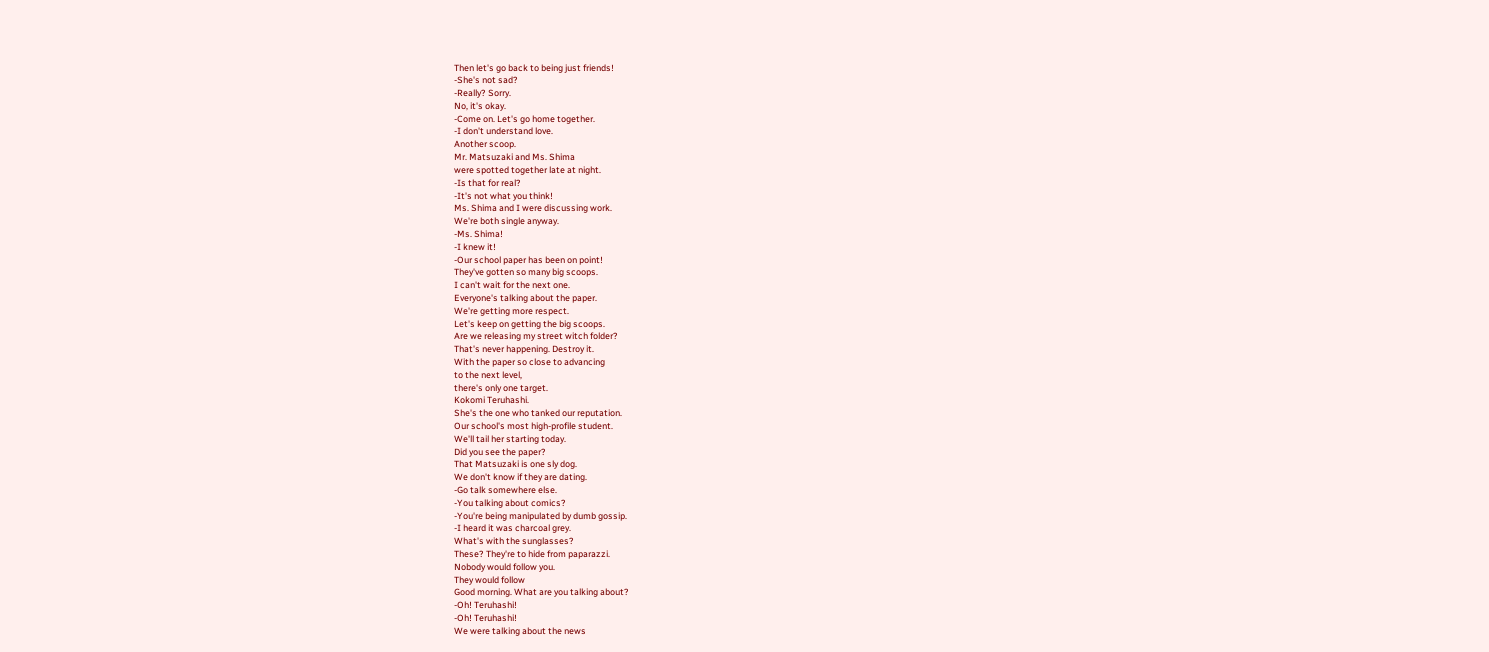Then let's go back to being just friends!
-She's not sad?
-Really? Sorry.
No, it's okay.
-Come on. Let's go home together.
-I don't understand love.
Another scoop.
Mr. Matsuzaki and Ms. Shima
were spotted together late at night.
-Is that for real?
-It's not what you think!
Ms. Shima and I were discussing work.
We're both single anyway.
-Ms. Shima!
-I knew it!
-Our school paper has been on point!
They've gotten so many big scoops.
I can't wait for the next one.
Everyone's talking about the paper.
We're getting more respect.
Let's keep on getting the big scoops.
Are we releasing my street witch folder?
That's never happening. Destroy it.
With the paper so close to advancing
to the next level,
there's only one target.
Kokomi Teruhashi.
She's the one who tanked our reputation.
Our school's most high-profile student.
We'll tail her starting today.
Did you see the paper?
That Matsuzaki is one sly dog.
We don't know if they are dating.
-Go talk somewhere else.
-You talking about comics?
-You're being manipulated by dumb gossip.
-I heard it was charcoal grey.
What's with the sunglasses?
These? They're to hide from paparazzi.
Nobody would follow you.
They would follow
Good morning. What are you talking about?
-Oh! Teruhashi!
-Oh! Teruhashi!
We were talking about the news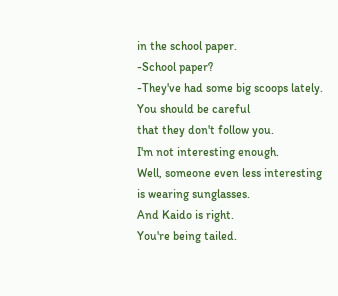in the school paper.
-School paper?
-They've had some big scoops lately.
You should be careful
that they don't follow you.
I'm not interesting enough.
Well, someone even less interesting
is wearing sunglasses.
And Kaido is right.
You're being tailed.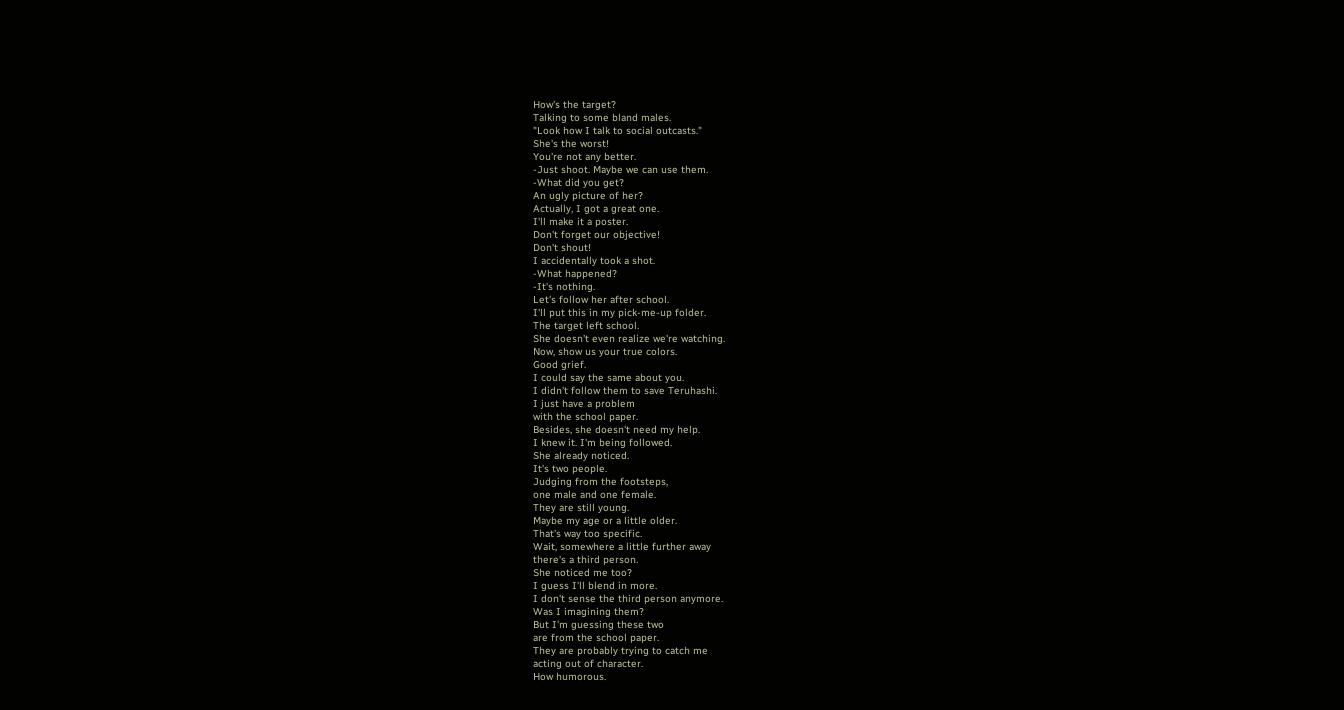How's the target?
Talking to some bland males.
"Look how I talk to social outcasts."
She's the worst!
You're not any better.
-Just shoot. Maybe we can use them.
-What did you get?
An ugly picture of her?
Actually, I got a great one.
I'll make it a poster.
Don't forget our objective!
Don't shout!
I accidentally took a shot.
-What happened?
-It's nothing.
Let's follow her after school.
I'll put this in my pick-me-up folder.
The target left school.
She doesn't even realize we're watching.
Now, show us your true colors.
Good grief.
I could say the same about you.
I didn't follow them to save Teruhashi.
I just have a problem
with the school paper.
Besides, she doesn't need my help.
I knew it. I'm being followed.
She already noticed.
It's two people.
Judging from the footsteps,
one male and one female.
They are still young.
Maybe my age or a little older.
That's way too specific.
Wait, somewhere a little further away
there's a third person.
She noticed me too?
I guess I'll blend in more.
I don't sense the third person anymore.
Was I imagining them?
But I'm guessing these two
are from the school paper.
They are probably trying to catch me
acting out of character.
How humorous.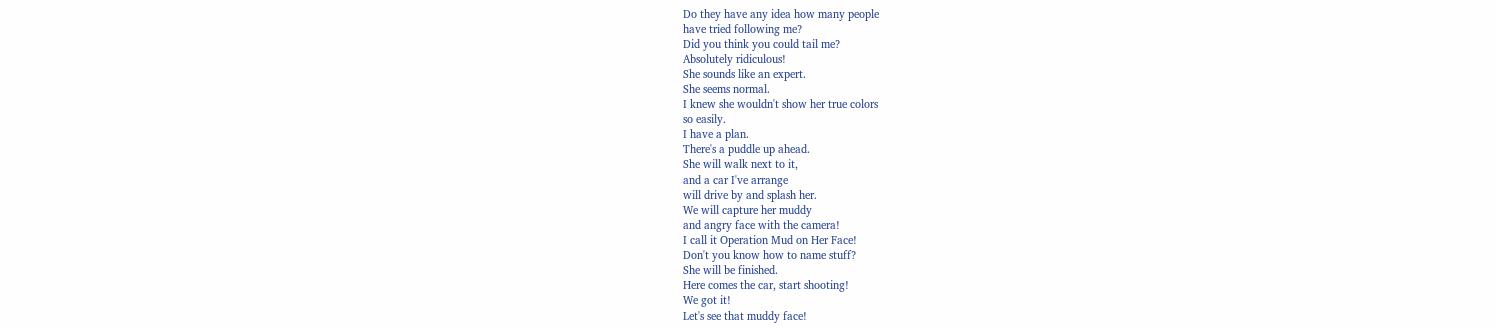Do they have any idea how many people
have tried following me?
Did you think you could tail me?
Absolutely ridiculous!
She sounds like an expert.
She seems normal.
I knew she wouldn't show her true colors
so easily.
I have a plan.
There's a puddle up ahead.
She will walk next to it,
and a car I've arrange
will drive by and splash her.
We will capture her muddy
and angry face with the camera!
I call it Operation Mud on Her Face!
Don't you know how to name stuff?
She will be finished.
Here comes the car, start shooting!
We got it!
Let's see that muddy face!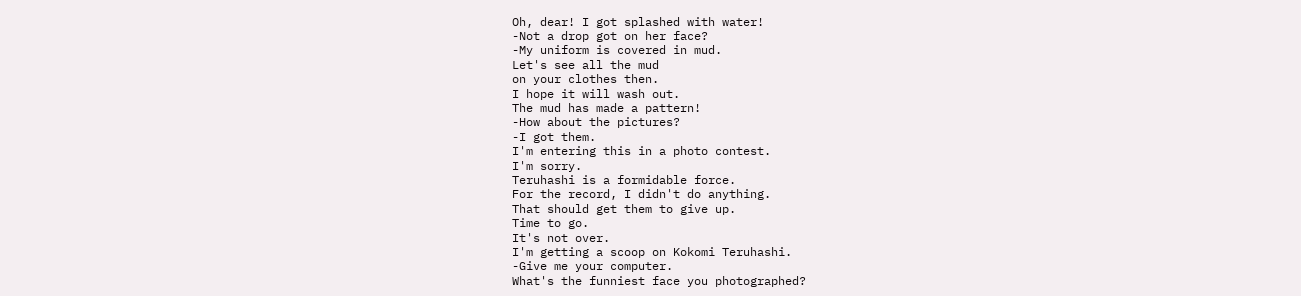Oh, dear! I got splashed with water!
-Not a drop got on her face?
-My uniform is covered in mud.
Let's see all the mud
on your clothes then.
I hope it will wash out.
The mud has made a pattern!
-How about the pictures?
-I got them.
I'm entering this in a photo contest.
I'm sorry.
Teruhashi is a formidable force.
For the record, I didn't do anything.
That should get them to give up.
Time to go.
It's not over.
I'm getting a scoop on Kokomi Teruhashi.
-Give me your computer.
What's the funniest face you photographed?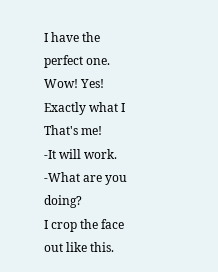I have the perfect one.
Wow! Yes! Exactly what I
That's me!
-It will work.
-What are you doing?
I crop the face out like this.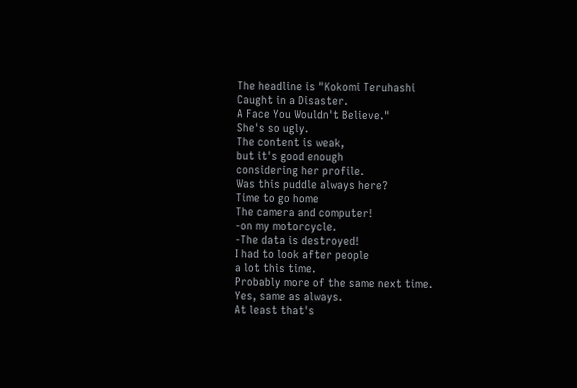The headline is "Kokomi Teruhashi
Caught in a Disaster.
A Face You Wouldn't Believe."
She's so ugly.
The content is weak,
but it's good enough
considering her profile.
Was this puddle always here?
Time to go home
The camera and computer!
-on my motorcycle.
-The data is destroyed!
I had to look after people
a lot this time.
Probably more of the same next time.
Yes, same as always.
At least that's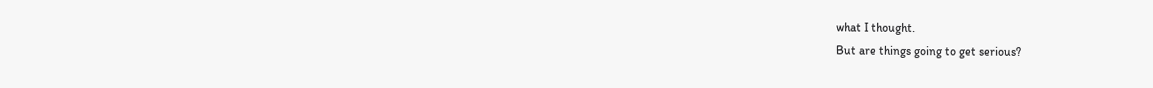what I thought.
But are things going to get serious?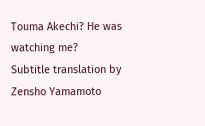Touma Akechi? He was watching me?
Subtitle translation by Zensho Yamamoto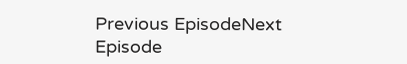Previous EpisodeNext Episode